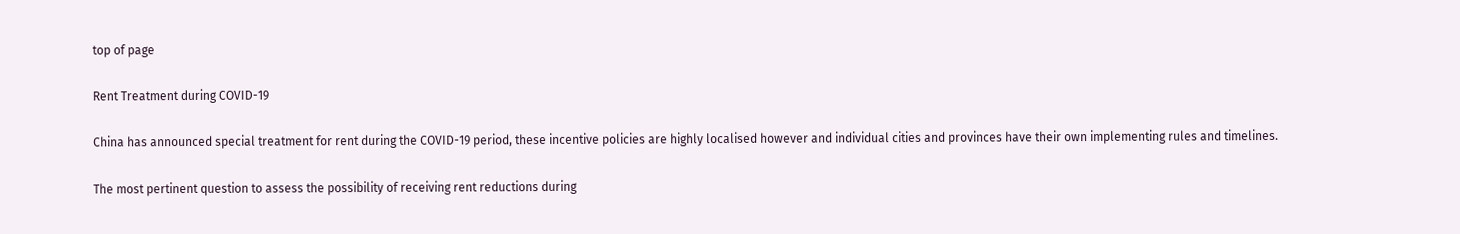top of page

Rent Treatment during COVID-19

China has announced special treatment for rent during the COVID-19 period, these incentive policies are highly localised however and individual cities and provinces have their own implementing rules and timelines.

The most pertinent question to assess the possibility of receiving rent reductions during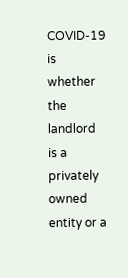COVID-19 is whether the landlord is a privately owned entity or a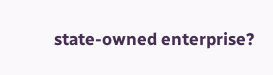state-owned enterprise?